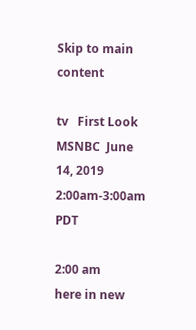Skip to main content

tv   First Look  MSNBC  June 14, 2019 2:00am-3:00am PDT

2:00 am
here in new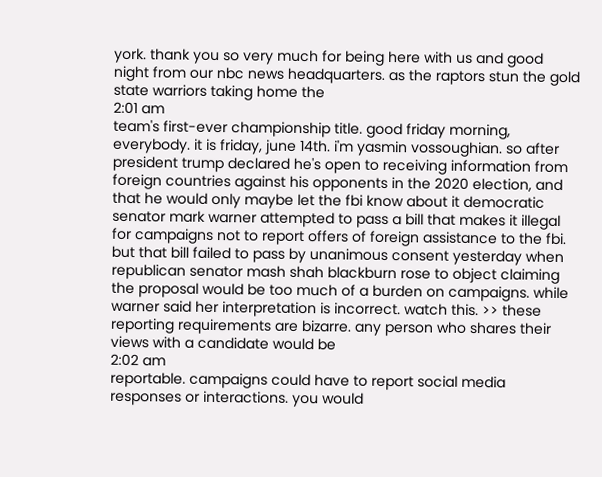york. thank you so very much for being here with us and good night from our nbc news headquarters. as the raptors stun the gold state warriors taking home the
2:01 am
team's first-ever championship title. good friday morning, everybody. it is friday, june 14th. i'm yasmin vossoughian. so after president trump declared he's open to receiving information from foreign countries against his opponents in the 2020 election, and that he would only maybe let the fbi know about it democratic senator mark warner attempted to pass a bill that makes it illegal for campaigns not to report offers of foreign assistance to the fbi. but that bill failed to pass by unanimous consent yesterday when republican senator mash shah blackburn rose to object claiming the proposal would be too much of a burden on campaigns. while warner said her interpretation is incorrect. watch this. >> these reporting requirements are bizarre. any person who shares their views with a candidate would be
2:02 am
reportable. campaigns could have to report social media responses or interactions. you would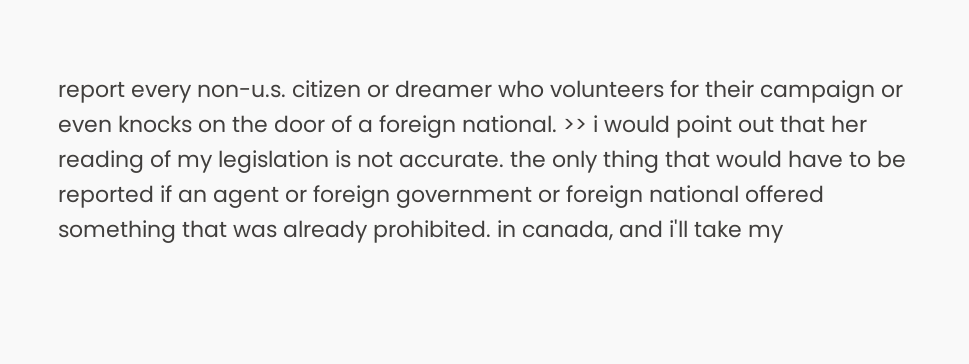report every non-u.s. citizen or dreamer who volunteers for their campaign or even knocks on the door of a foreign national. >> i would point out that her reading of my legislation is not accurate. the only thing that would have to be reported if an agent or foreign government or foreign national offered something that was already prohibited. in canada, and i'll take my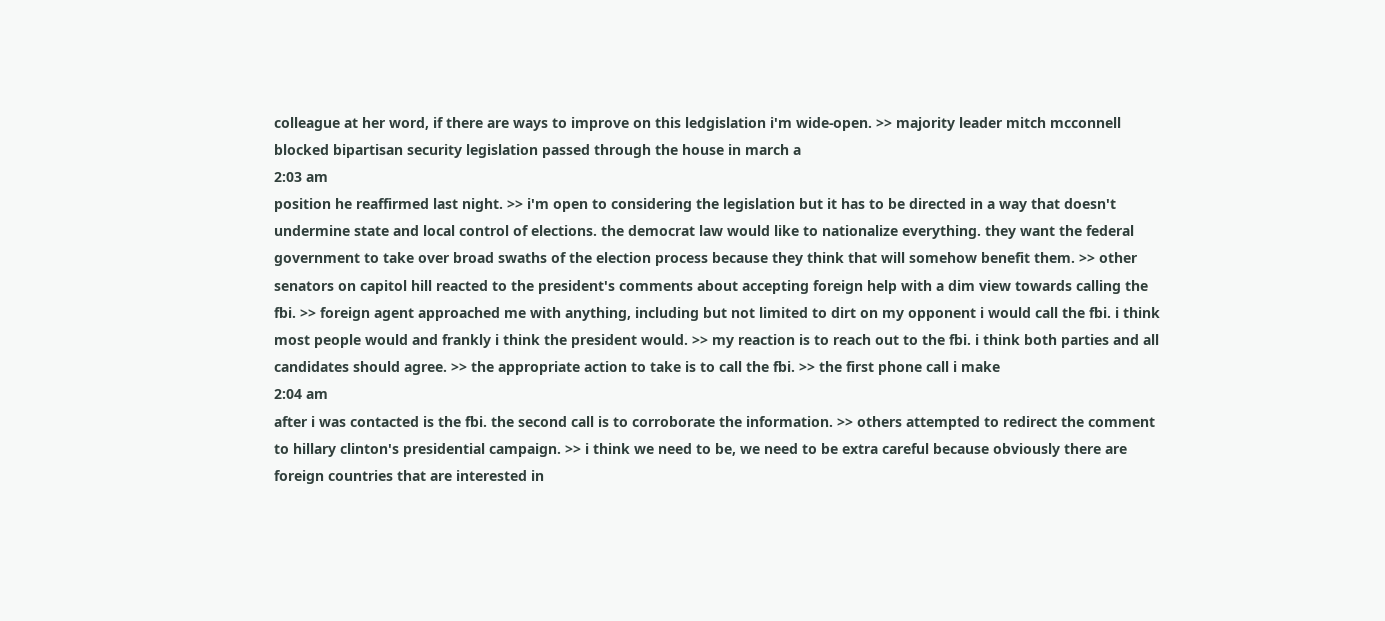colleague at her word, if there are ways to improve on this ledgislation i'm wide-open. >> majority leader mitch mcconnell blocked bipartisan security legislation passed through the house in march a
2:03 am
position he reaffirmed last night. >> i'm open to considering the legislation but it has to be directed in a way that doesn't undermine state and local control of elections. the democrat law would like to nationalize everything. they want the federal government to take over broad swaths of the election process because they think that will somehow benefit them. >> other senators on capitol hill reacted to the president's comments about accepting foreign help with a dim view towards calling the fbi. >> foreign agent approached me with anything, including but not limited to dirt on my opponent i would call the fbi. i think most people would and frankly i think the president would. >> my reaction is to reach out to the fbi. i think both parties and all candidates should agree. >> the appropriate action to take is to call the fbi. >> the first phone call i make
2:04 am
after i was contacted is the fbi. the second call is to corroborate the information. >> others attempted to redirect the comment to hillary clinton's presidential campaign. >> i think we need to be, we need to be extra careful because obviously there are foreign countries that are interested in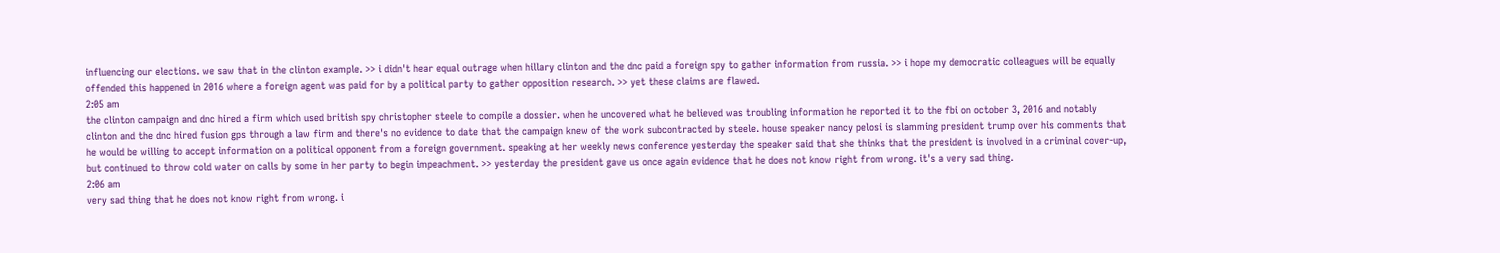influencing our elections. we saw that in the clinton example. >> i didn't hear equal outrage when hillary clinton and the dnc paid a foreign spy to gather information from russia. >> i hope my democratic colleagues will be equally offended this happened in 2016 where a foreign agent was paid for by a political party to gather opposition research. >> yet these claims are flawed.
2:05 am
the clinton campaign and dnc hired a firm which used british spy christopher steele to compile a dossier. when he uncovered what he believed was troubling information he reported it to the fbi on october 3, 2016 and notably clinton and the dnc hired fusion gps through a law firm and there's no evidence to date that the campaign knew of the work subcontracted by steele. house speaker nancy pelosi is slamming president trump over his comments that he would be willing to accept information on a political opponent from a foreign government. speaking at her weekly news conference yesterday the speaker said that she thinks that the president is involved in a criminal cover-up, but continued to throw cold water on calls by some in her party to begin impeachment. >> yesterday the president gave us once again evidence that he does not know right from wrong. it's a very sad thing.
2:06 am
very sad thing that he does not know right from wrong. i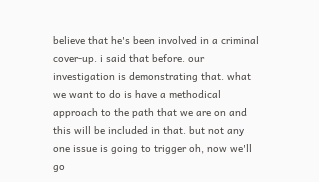believe that he's been involved in a criminal cover-up. i said that before. our investigation is demonstrating that. what we want to do is have a methodical approach to the path that we are on and this will be included in that. but not any one issue is going to trigger oh, now we'll go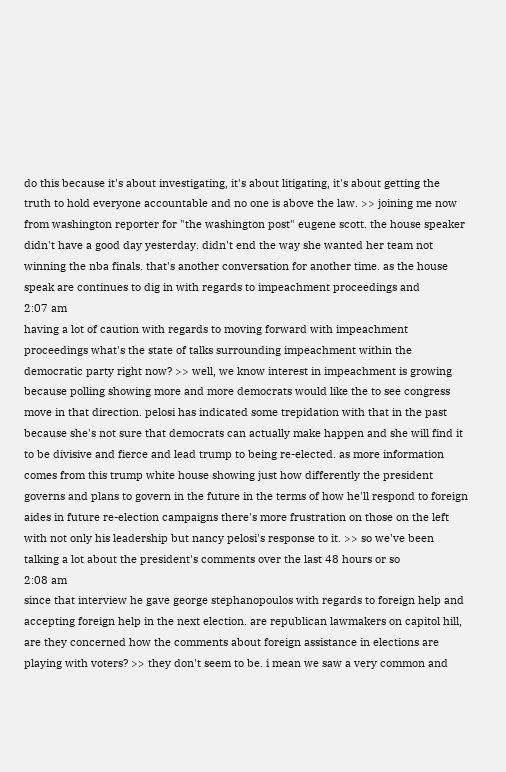do this because it's about investigating, it's about litigating, it's about getting the truth to hold everyone accountable and no one is above the law. >> joining me now from washington reporter for "the washington post" eugene scott. the house speaker didn't have a good day yesterday. didn't end the way she wanted her team not winning the nba finals. that's another conversation for another time. as the house speak are continues to dig in with regards to impeachment proceedings and
2:07 am
having a lot of caution with regards to moving forward with impeachment proceedings what's the state of talks surrounding impeachment within the democratic party right now? >> well, we know interest in impeachment is growing because polling showing more and more democrats would like the to see congress move in that direction. pelosi has indicated some trepidation with that in the past because she's not sure that democrats can actually make happen and she will find it to be divisive and fierce and lead trump to being re-elected. as more information comes from this trump white house showing just how differently the president governs and plans to govern in the future in the terms of how he'll respond to foreign aides in future re-election campaigns there's more frustration on those on the left with not only his leadership but nancy pelosi's response to it. >> so we've been talking a lot about the president's comments over the last 48 hours or so
2:08 am
since that interview he gave george stephanopoulos with regards to foreign help and accepting foreign help in the next election. are republican lawmakers on capitol hill, are they concerned how the comments about foreign assistance in elections are playing with voters? >> they don't seem to be. i mean we saw a very common and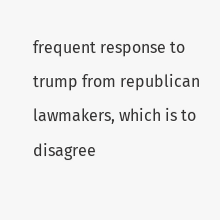frequent response to trump from republican lawmakers, which is to disagree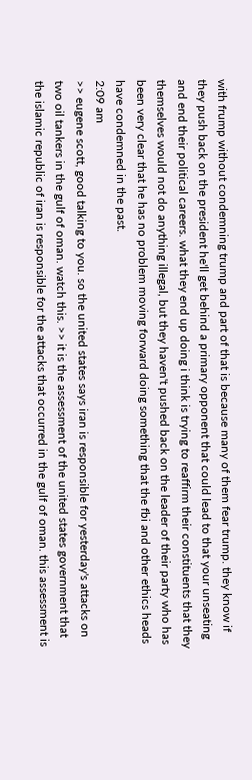with frump without condemning trump and part of that is because many of them fear trump. they know if they push back on the president he'll get behind a primary opponent that could lead to that your unseating and end their political careers. what they end up doing i think is trying to reaffirm their constituents that they themselves would not do anything illegal, but they haven't pushed back on the leader of their party who has been very clear that he has no problem moving forward doing something that the fbi and other ethics heads have condemned in the past.
2:09 am
>> eugene scott, good talking to you. so the united states says iran is responsible for yesterday's attacks on two oil tankers in the gulf of oman. watch this. >> it is the assessment of the united states government that the islamic republic of iran is responsible for the attacks that occurred in the gulf of oman. this assessment is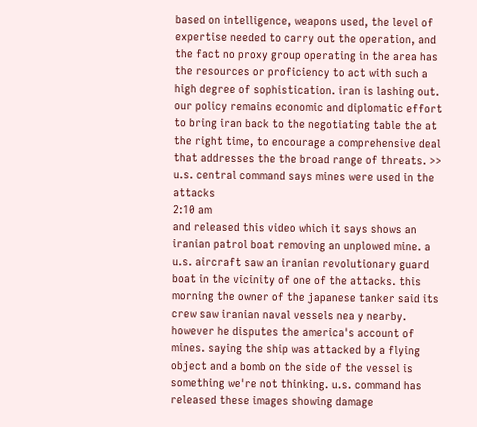based on intelligence, weapons used, the level of expertise needed to carry out the operation, and the fact no proxy group operating in the area has the resources or proficiency to act with such a high degree of sophistication. iran is lashing out. our policy remains economic and diplomatic effort to bring iran back to the negotiating table the at the right time, to encourage a comprehensive deal that addresses the the broad range of threats. >> u.s. central command says mines were used in the attacks
2:10 am
and released this video which it says shows an iranian patrol boat removing an unplowed mine. a u.s. aircraft saw an iranian revolutionary guard boat in the vicinity of one of the attacks. this morning the owner of the japanese tanker said its crew saw iranian naval vessels nea y nearby. however he disputes the america's account of mines. saying the ship was attacked by a flying object and a bomb on the side of the vessel is something we're not thinking. u.s. command has released these images showing damage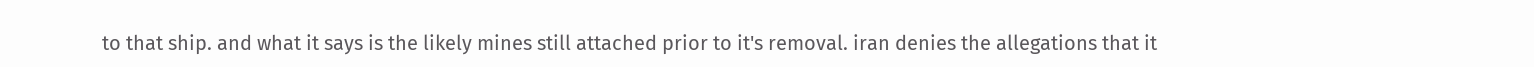to that ship. and what it says is the likely mines still attached prior to it's removal. iran denies the allegations that it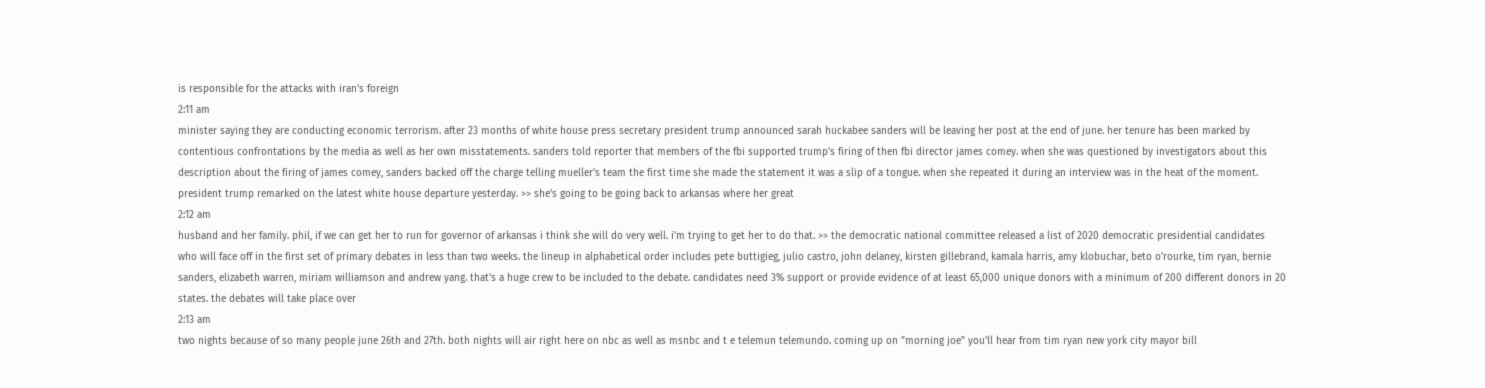is responsible for the attacks with iran's foreign
2:11 am
minister saying they are conducting economic terrorism. after 23 months of white house press secretary president trump announced sarah huckabee sanders will be leaving her post at the end of june. her tenure has been marked by contentious confrontations by the media as well as her own misstatements. sanders told reporter that members of the fbi supported trump's firing of then fbi director james comey. when she was questioned by investigators about this description about the firing of james comey, sanders backed off the charge telling mueller's team the first time she made the statement it was a slip of a tongue. when she repeated it during an interview was in the heat of the moment. president trump remarked on the latest white house departure yesterday. >> she's going to be going back to arkansas where her great
2:12 am
husband and her family. phil, if we can get her to run for governor of arkansas i think she will do very well. i'm trying to get her to do that. >> the democratic national committee released a list of 2020 democratic presidential candidates who will face off in the first set of primary debates in less than two weeks. the lineup in alphabetical order includes pete buttigieg, julio castro, john delaney, kirsten gillebrand, kamala harris, amy klobuchar, beto o'rourke, tim ryan, bernie sanders, elizabeth warren, miriam williamson and andrew yang. that's a huge crew to be included to the debate. candidates need 3% support or provide evidence of at least 65,000 unique donors with a minimum of 200 different donors in 20 states. the debates will take place over
2:13 am
two nights because of so many people june 26th and 27th. both nights will air right here on nbc as well as msnbc and t e telemun telemundo. coming up on "morning joe" you'll hear from tim ryan new york city mayor bill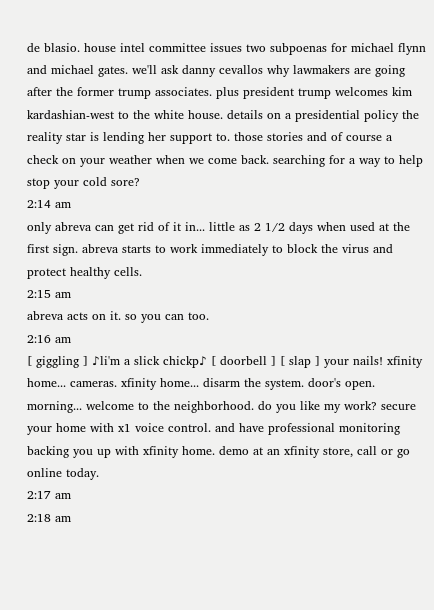de blasio. house intel committee issues two subpoenas for michael flynn and michael gates. we'll ask danny cevallos why lawmakers are going after the former trump associates. plus president trump welcomes kim kardashian-west to the white house. details on a presidential policy the reality star is lending her support to. those stories and of course a check on your weather when we come back. searching for a way to help stop your cold sore?
2:14 am
only abreva can get rid of it in... little as 2 1/2 days when used at the first sign. abreva starts to work immediately to block the virus and protect healthy cells.
2:15 am
abreva acts on it. so you can too.
2:16 am
[ giggling ] ♪li'm a slick chickp♪ [ doorbell ] [ slap ] your nails! xfinity home... cameras. xfinity home... disarm the system. door's open. morning... welcome to the neighborhood. do you like my work? secure your home with x1 voice control. and have professional monitoring backing you up with xfinity home. demo at an xfinity store, call or go online today.
2:17 am
2:18 am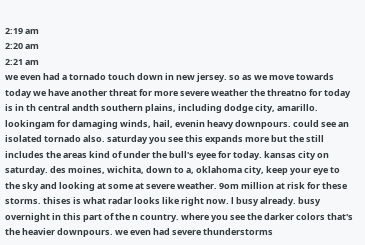2:19 am
2:20 am
2:21 am
we even had a tornado touch down in new jersey. so as we move towards today we have another threat for more severe weather the threatno for today is in th central andth southern plains, including dodge city, amarillo. lookingam for damaging winds, hail, evenin heavy downpours. could see an isolated tornado also. saturday you see this expands more but the still includes the areas kind of under the bull's eyee for today. kansas city on saturday. des moines, wichita, down to a, oklahoma city, keep your eye to the sky and looking at some at severe weather. 9om million at risk for these storms. thises is what radar looks like right now. l busy already. busy overnight in this part of the n country. where you see the darker colors that's the heavier downpours. we even had severe thunderstorms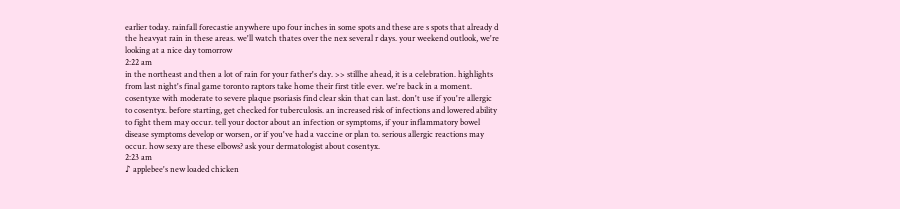earlier today. rainfall forecastie anywhere upo four inches in some spots and these are s spots that already d the heavyat rain in these areas. we'll watch thates over the nex several r days. your weekend outlook, we're looking at a nice day tomorrow
2:22 am
in the northeast and then a lot of rain for your father's day. >> stillhe ahead, it is a celebration. highlights from last night's final game toronto raptors take home their first title ever. we're back in a moment. cosentyxe with moderate to severe plaque psoriasis find clear skin that can last. don't use if you're allergic to cosentyx. before starting, get checked for tuberculosis. an increased risk of infections and lowered ability to fight them may occur. tell your doctor about an infection or symptoms, if your inflammatory bowel disease symptoms develop or worsen, or if you've had a vaccine or plan to. serious allergic reactions may occur. how sexy are these elbows? ask your dermatologist about cosentyx.
2:23 am
♪ applebee's new loaded chicken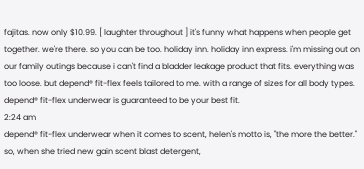fajitas. now only $10.99. [ laughter throughout ] it's funny what happens when people get together. we're there. so you can be too. holiday inn. holiday inn express. i'm missing out on our family outings because i can't find a bladder leakage product that fits. everything was too loose. but depend® fit-flex feels tailored to me. with a range of sizes for all body types. depend® fit-flex underwear is guaranteed to be your best fit.
2:24 am
depend® fit-flex underwear when it comes to scent, helen's motto is, "the more the better." so, when she tried new gain scent blast detergent,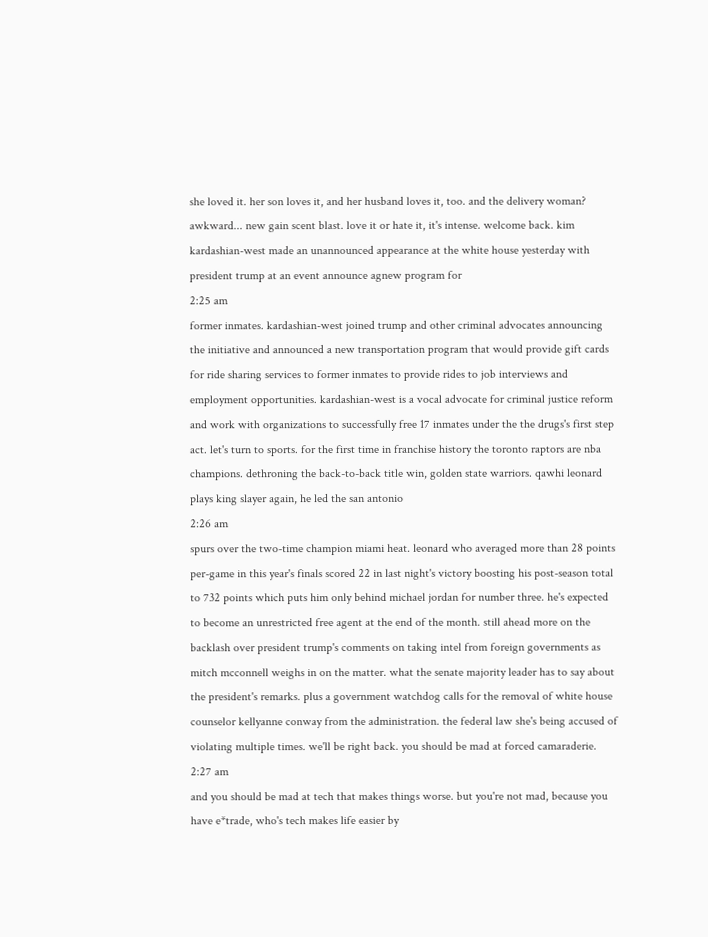she loved it. her son loves it, and her husband loves it, too. and the delivery woman? awkward... new gain scent blast. love it or hate it, it's intense. welcome back. kim kardashian-west made an unannounced appearance at the white house yesterday with president trump at an event announce agnew program for
2:25 am
former inmates. kardashian-west joined trump and other criminal advocates announcing the initiative and announced a new transportation program that would provide gift cards for ride sharing services to former inmates to provide rides to job interviews and employment opportunities. kardashian-west is a vocal advocate for criminal justice reform and work with organizations to successfully free 17 inmates under the the drugs's first step act. let's turn to sports. for the first time in franchise history the toronto raptors are nba champions. dethroning the back-to-back title win, golden state warriors. qawhi leonard plays king slayer again, he led the san antonio
2:26 am
spurs over the two-time champion miami heat. leonard who averaged more than 28 points per-game in this year's finals scored 22 in last night's victory boosting his post-season total to 732 points which puts him only behind michael jordan for number three. he's expected to become an unrestricted free agent at the end of the month. still ahead more on the backlash over president trump's comments on taking intel from foreign governments as mitch mcconnell weighs in on the matter. what the senate majority leader has to say about the president's remarks. plus a government watchdog calls for the removal of white house counselor kellyanne conway from the administration. the federal law she's being accused of violating multiple times. we'll be right back. you should be mad at forced camaraderie.
2:27 am
and you should be mad at tech that makes things worse. but you're not mad, because you have e*trade, who's tech makes life easier by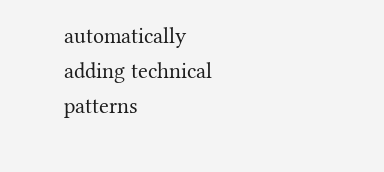automatically adding technical patterns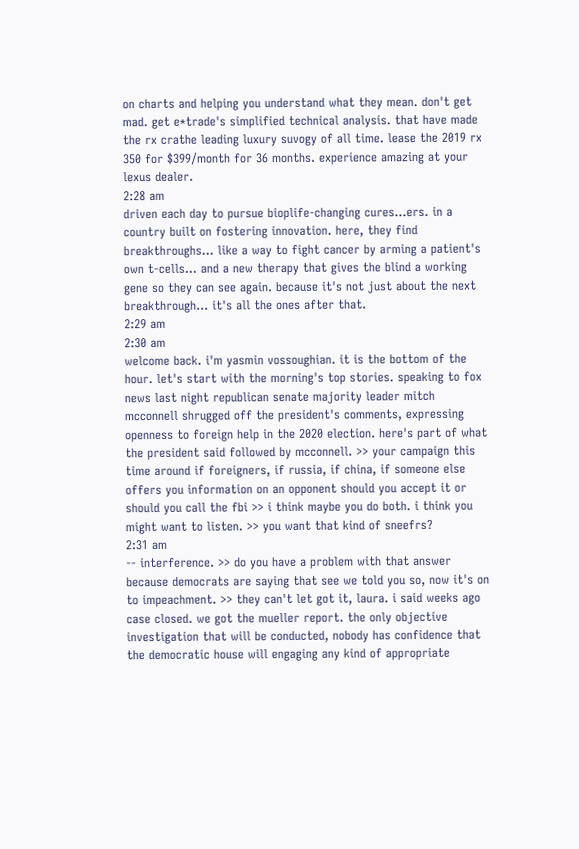on charts and helping you understand what they mean. don't get mad. get e*trade's simplified technical analysis. that have made the rx crathe leading luxury suvogy of all time. lease the 2019 rx 350 for $399/month for 36 months. experience amazing at your lexus dealer.
2:28 am
driven each day to pursue bioplife-changing cures...ers. in a country built on fostering innovation. here, they find breakthroughs... like a way to fight cancer by arming a patient's own t-cells... and a new therapy that gives the blind a working gene so they can see again. because it's not just about the next breakthrough... it's all the ones after that.
2:29 am
2:30 am
welcome back. i'm yasmin vossoughian. it is the bottom of the hour. let's start with the morning's top stories. speaking to fox news last night republican senate majority leader mitch mcconnell shrugged off the president's comments, expressing openness to foreign help in the 2020 election. here's part of what the president said followed by mcconnell. >> your campaign this time around if foreigners, if russia, if china, if someone else offers you information on an opponent should you accept it or should you call the fbi >> i think maybe you do both. i think you might want to listen. >> you want that kind of sneefrs?
2:31 am
-- interference. >> do you have a problem with that answer because democrats are saying that see we told you so, now it's on to impeachment. >> they can't let got it, laura. i said weeks ago case closed. we got the mueller report. the only objective investigation that will be conducted, nobody has confidence that the democratic house will engaging any kind of appropriate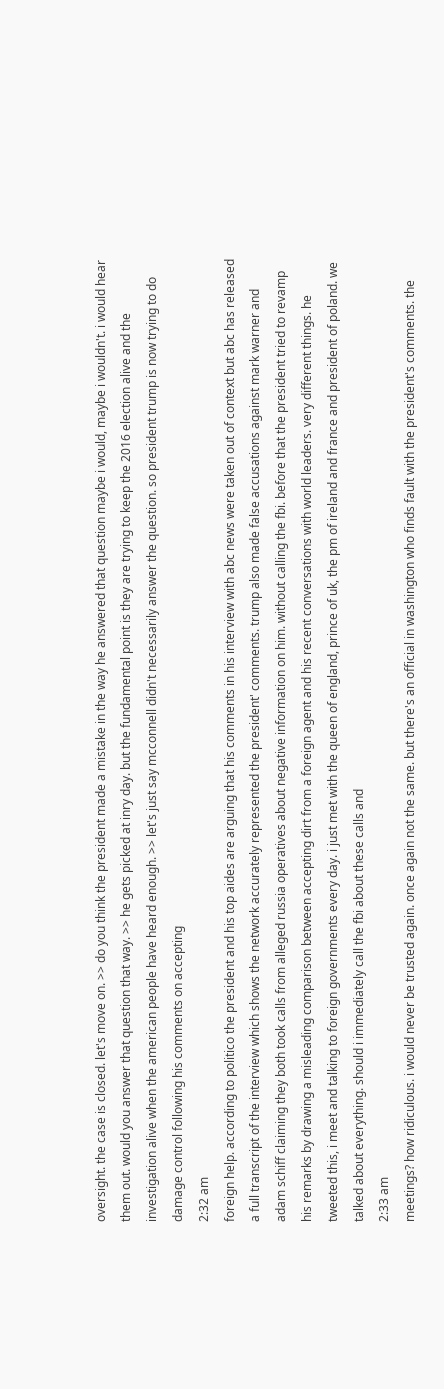oversight. the case is closed. let's move on. >> do you think the president made a mistake in the way he answered that question maybe i would, maybe i wouldn't. i would hear them out. would you answer that question that way. >> he gets picked at inry day. but the fundamental point is they are trying to keep the 2016 election alive and the investigation alive when the american people have heard enough. >> let's just say mcconnell didn't necessarily answer the question. so president trump is now trying to do damage control following his comments on accepting
2:32 am
foreign help. according to politico the president and his top aides are arguing that his comments in his interview with abc news were taken out of context but abc has released a full transcript of the interview which shows the network accurately represented the president' comments. trump also made false accusations against mark warner and adam schiff claiming they both took calls from alleged russia operatives about negative information on him. without calling the fbi. before that the president tried to revamp his remarks by drawing a misleading comparison between accepting dirt from a foreign agent and his recent conversations with world leaders. very different things. he tweeted this, i meet and talking to foreign governments every day. i just met with the queen of england, prince of uk, the pm of ireland and france and president of poland. we talked about everything. should i immediately call the fbi about these calls and
2:33 am
meetings? how ridiculous. i would never be trusted again. once again not the same. but there's an official in washington who finds fault with the president's comments. the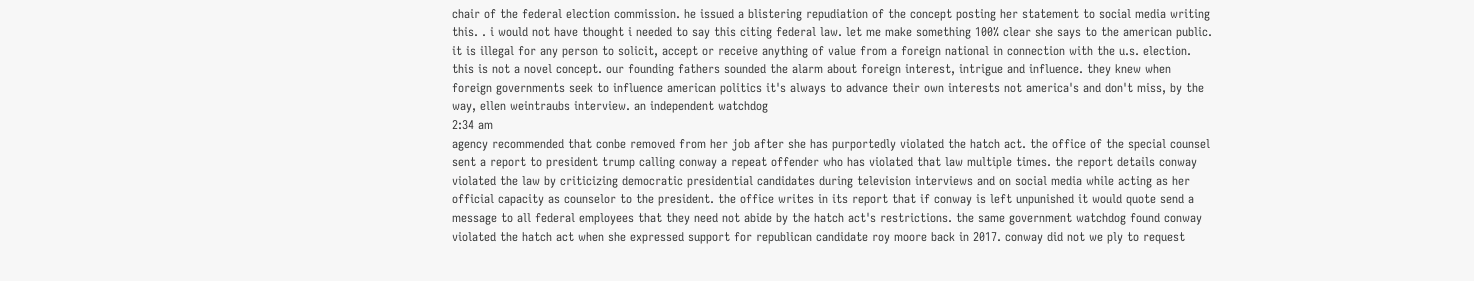chair of the federal election commission. he issued a blistering repudiation of the concept posting her statement to social media writing this. . i would not have thought i needed to say this citing federal law. let me make something 100% clear she says to the american public. it is illegal for any person to solicit, accept or receive anything of value from a foreign national in connection with the u.s. election. this is not a novel concept. our founding fathers sounded the alarm about foreign interest, intrigue and influence. they knew when foreign governments seek to influence american politics it's always to advance their own interests not america's and don't miss, by the way, ellen weintraubs interview. an independent watchdog
2:34 am
agency recommended that conbe removed from her job after she has purportedly violated the hatch act. the office of the special counsel sent a report to president trump calling conway a repeat offender who has violated that law multiple times. the report details conway violated the law by criticizing democratic presidential candidates during television interviews and on social media while acting as her official capacity as counselor to the president. the office writes in its report that if conway is left unpunished it would quote send a message to all federal employees that they need not abide by the hatch act's restrictions. the same government watchdog found conway violated the hatch act when she expressed support for republican candidate roy moore back in 2017. conway did not we ply to request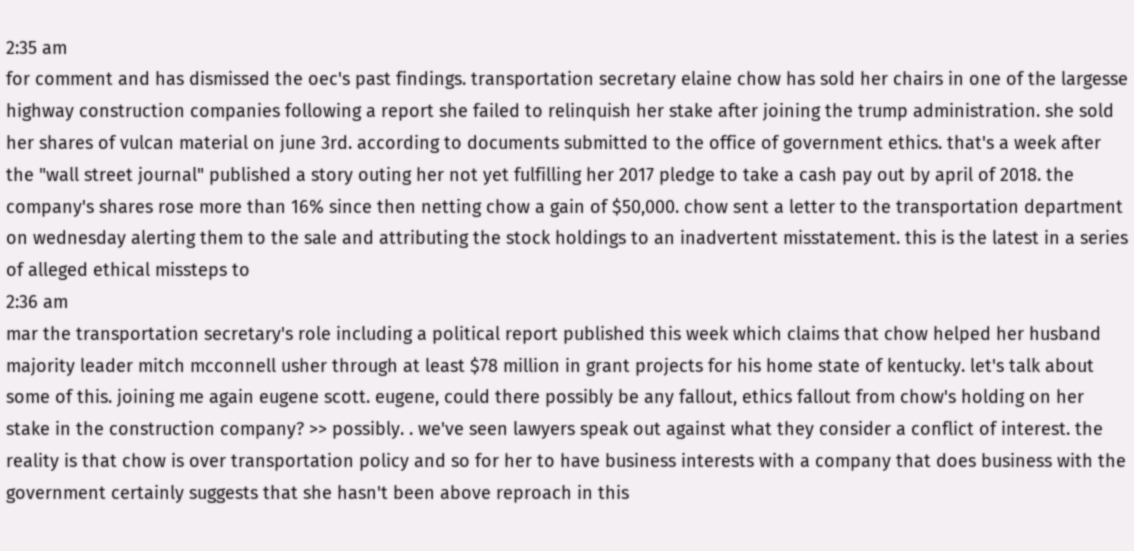2:35 am
for comment and has dismissed the oec's past findings. transportation secretary elaine chow has sold her chairs in one of the largesse highway construction companies following a report she failed to relinquish her stake after joining the trump administration. she sold her shares of vulcan material on june 3rd. according to documents submitted to the office of government ethics. that's a week after the "wall street journal" published a story outing her not yet fulfilling her 2017 pledge to take a cash pay out by april of 2018. the company's shares rose more than 16% since then netting chow a gain of $50,000. chow sent a letter to the transportation department on wednesday alerting them to the sale and attributing the stock holdings to an inadvertent misstatement. this is the latest in a series of alleged ethical missteps to
2:36 am
mar the transportation secretary's role including a political report published this week which claims that chow helped her husband majority leader mitch mcconnell usher through at least $78 million in grant projects for his home state of kentucky. let's talk about some of this. joining me again eugene scott. eugene, could there possibly be any fallout, ethics fallout from chow's holding on her stake in the construction company? >> possibly. . we've seen lawyers speak out against what they consider a conflict of interest. the reality is that chow is over transportation policy and so for her to have business interests with a company that does business with the government certainly suggests that she hasn't been above reproach in this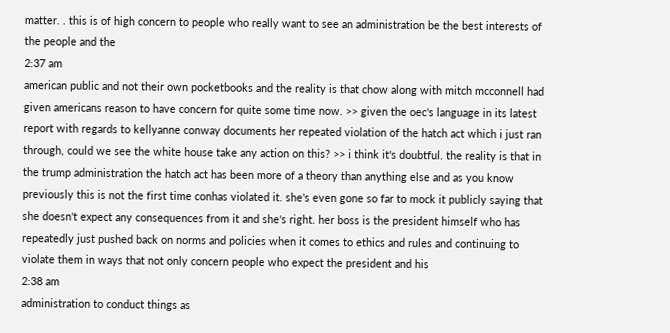matter. . this is of high concern to people who really want to see an administration be the best interests of the people and the
2:37 am
american public and not their own pocketbooks and the reality is that chow along with mitch mcconnell had given americans reason to have concern for quite some time now. >> given the oec's language in its latest report with regards to kellyanne conway documents her repeated violation of the hatch act which i just ran through, could we see the white house take any action on this? >> i think it's doubtful. the reality is that in the trump administration the hatch act has been more of a theory than anything else and as you know previously this is not the first time conhas violated it. she's even gone so far to mock it publicly saying that she doesn't expect any consequences from it and she's right. her boss is the president himself who has repeatedly just pushed back on norms and policies when it comes to ethics and rules and continuing to violate them in ways that not only concern people who expect the president and his
2:38 am
administration to conduct things as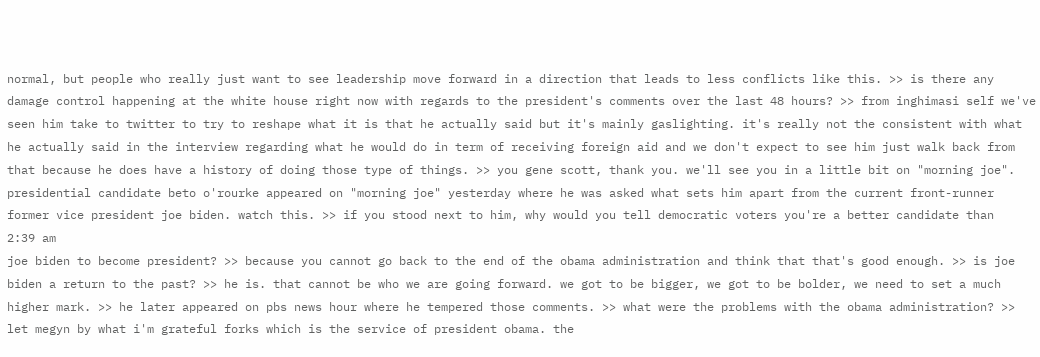normal, but people who really just want to see leadership move forward in a direction that leads to less conflicts like this. >> is there any damage control happening at the white house right now with regards to the president's comments over the last 48 hours? >> from inghimasi self we've seen him take to twitter to try to reshape what it is that he actually said but it's mainly gaslighting. it's really not the consistent with what he actually said in the interview regarding what he would do in term of receiving foreign aid and we don't expect to see him just walk back from that because he does have a history of doing those type of things. >> you gene scott, thank you. we'll see you in a little bit on "morning joe". presidential candidate beto o'rourke appeared on "morning joe" yesterday where he was asked what sets him apart from the current front-runner former vice president joe biden. watch this. >> if you stood next to him, why would you tell democratic voters you're a better candidate than
2:39 am
joe biden to become president? >> because you cannot go back to the end of the obama administration and think that that's good enough. >> is joe biden a return to the past? >> he is. that cannot be who we are going forward. we got to be bigger, we got to be bolder, we need to set a much higher mark. >> he later appeared on pbs news hour where he tempered those comments. >> what were the problems with the obama administration? >> let megyn by what i'm grateful forks which is the service of president obama. the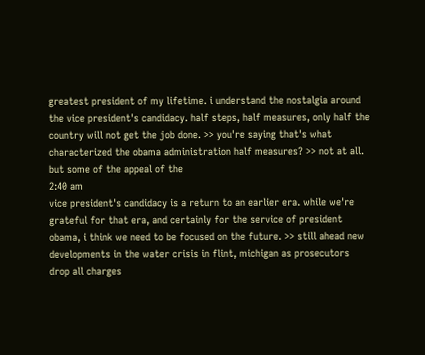greatest president of my lifetime. i understand the nostalgia around the vice president's candidacy. half steps, half measures, only half the country will not get the job done. >> you're saying that's what characterized the obama administration half measures? >> not at all. but some of the appeal of the
2:40 am
vice president's candidacy is a return to an earlier era. while we're grateful for that era, and certainly for the service of president obama, i think we need to be focused on the future. >> still ahead new developments in the water crisis in flint, michigan as prosecutors drop all charges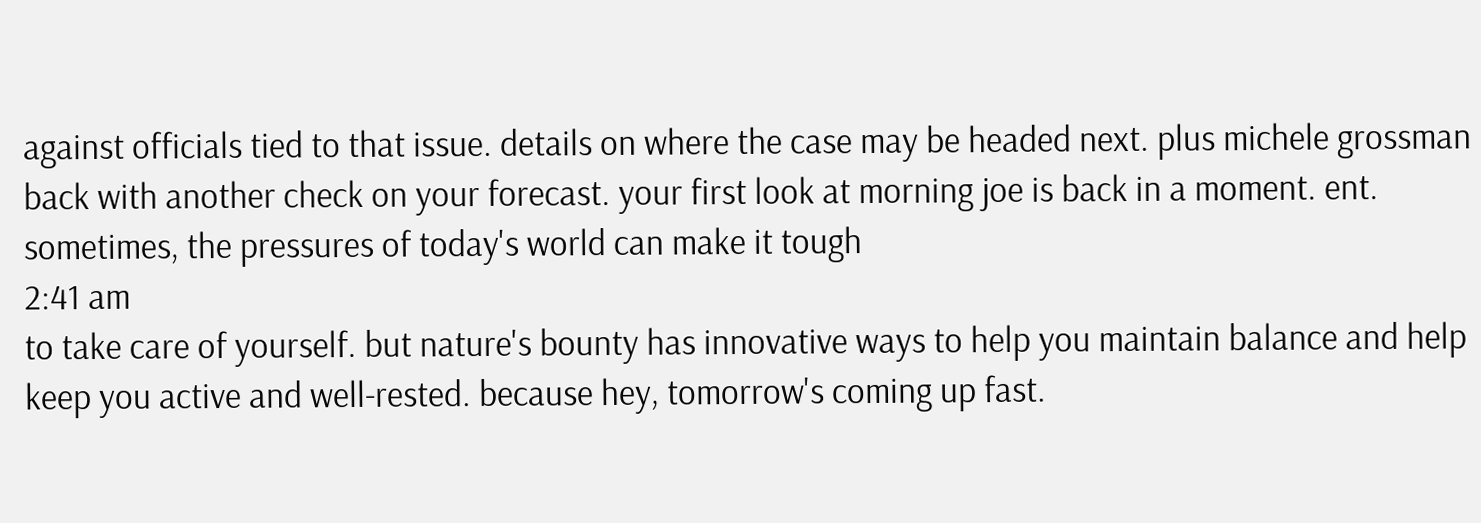against officials tied to that issue. details on where the case may be headed next. plus michele grossman back with another check on your forecast. your first look at morning joe is back in a moment. ent. sometimes, the pressures of today's world can make it tough
2:41 am
to take care of yourself. but nature's bounty has innovative ways to help you maintain balance and help keep you active and well-rested. because hey, tomorrow's coming up fast.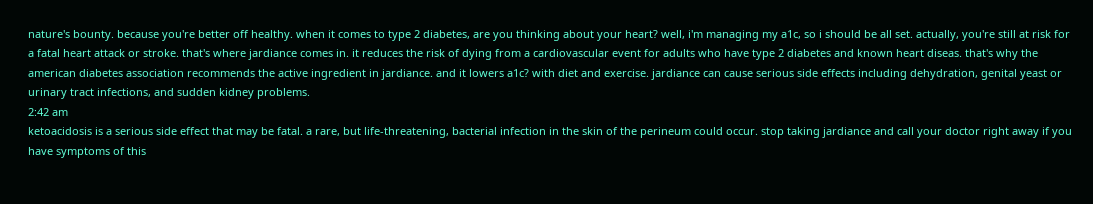nature's bounty. because you're better off healthy. when it comes to type 2 diabetes, are you thinking about your heart? well, i'm managing my a1c, so i should be all set. actually, you're still at risk for a fatal heart attack or stroke. that's where jardiance comes in. it reduces the risk of dying from a cardiovascular event for adults who have type 2 diabetes and known heart diseas. that's why the american diabetes association recommends the active ingredient in jardiance. and it lowers a1c? with diet and exercise. jardiance can cause serious side effects including dehydration, genital yeast or urinary tract infections, and sudden kidney problems.
2:42 am
ketoacidosis is a serious side effect that may be fatal. a rare, but life-threatening, bacterial infection in the skin of the perineum could occur. stop taking jardiance and call your doctor right away if you have symptoms of this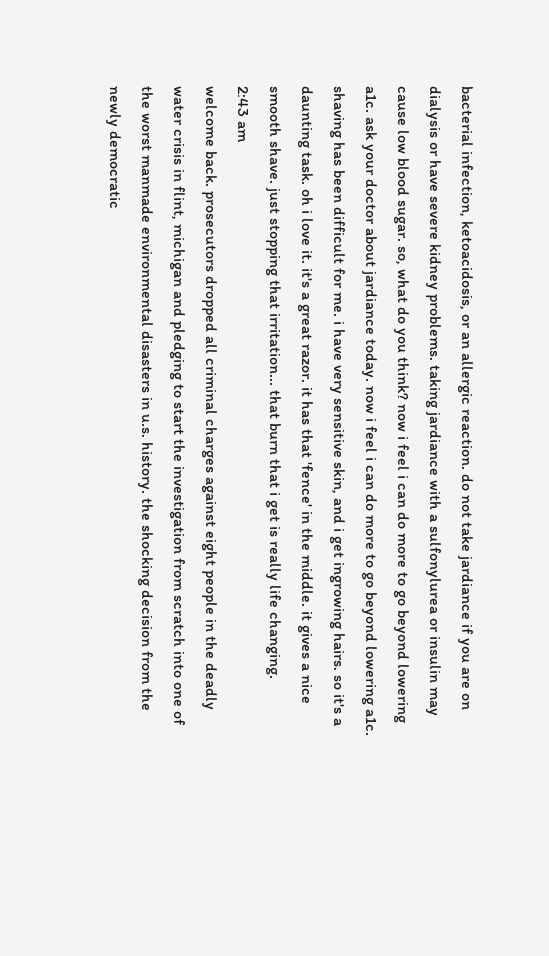bacterial infection, ketoacidosis, or an allergic reaction. do not take jardiance if you are on dialysis or have severe kidney problems. taking jardiance with a sulfonylurea or insulin may cause low blood sugar. so, what do you think? now i feel i can do more to go beyond lowering a1c. ask your doctor about jardiance today. now i feel i can do more to go beyond lowering a1c. shaving has been difficult for me. i have very sensitive skin, and i get ingrowing hairs. so it's a daunting task. oh i love it. it's a great razor. it has that 'fence' in the middle. it gives a nice smooth shave. just stopping that irritation... that burn that i get is really life changing.
2:43 am
welcome back. prosecutors dropped all criminal charges against eight people in the deadly water crisis in flint, michigan and pledging to start the investigation from scratch into one of the worst manmade environmental disasters in u.s. history. the shocking decision from the newly democratic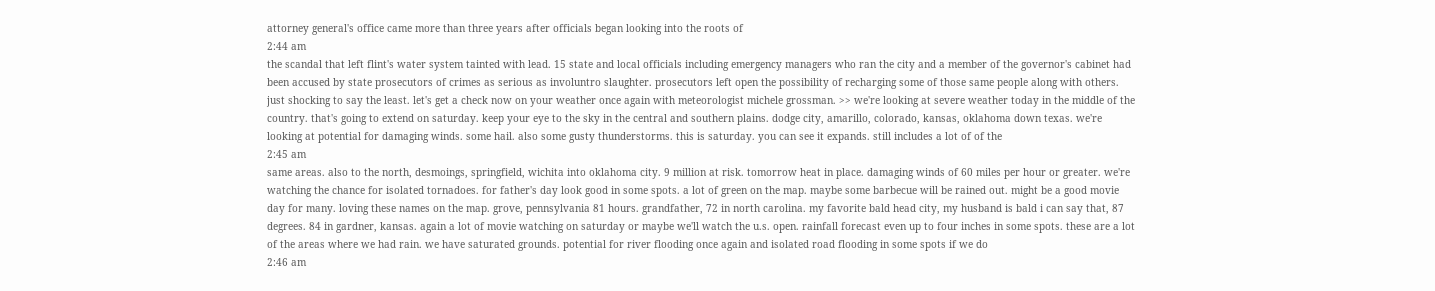attorney general's office came more than three years after officials began looking into the roots of
2:44 am
the scandal that left flint's water system tainted with lead. 15 state and local officials including emergency managers who ran the city and a member of the governor's cabinet had been accused by state prosecutors of crimes as serious as involuntro slaughter. prosecutors left open the possibility of recharging some of those same people along with others. just shocking to say the least. let's get a check now on your weather once again with meteorologist michele grossman. >> we're looking at severe weather today in the middle of the country. that's going to extend on saturday. keep your eye to the sky in the central and southern plains. dodge city, amarillo, colorado, kansas, oklahoma down texas. we're looking at potential for damaging winds. some hail. also some gusty thunderstorms. this is saturday. you can see it expands. still includes a lot of of the
2:45 am
same areas. also to the north, desmoings, springfield, wichita into oklahoma city. 9 million at risk. tomorrow heat in place. damaging winds of 60 miles per hour or greater. we're watching the chance for isolated tornadoes. for father's day look good in some spots. a lot of green on the map. maybe some barbecue will be rained out. might be a good movie day for many. loving these names on the map. grove, pennsylvania 81 hours. grandfather, 72 in north carolina. my favorite bald head city, my husband is bald i can say that, 87 degrees. 84 in gardner, kansas. again a lot of movie watching on saturday or maybe we'll watch the u.s. open. rainfall forecast even up to four inches in some spots. these are a lot of the areas where we had rain. we have saturated grounds. potential for river flooding once again and isolated road flooding in some spots if we do
2:46 am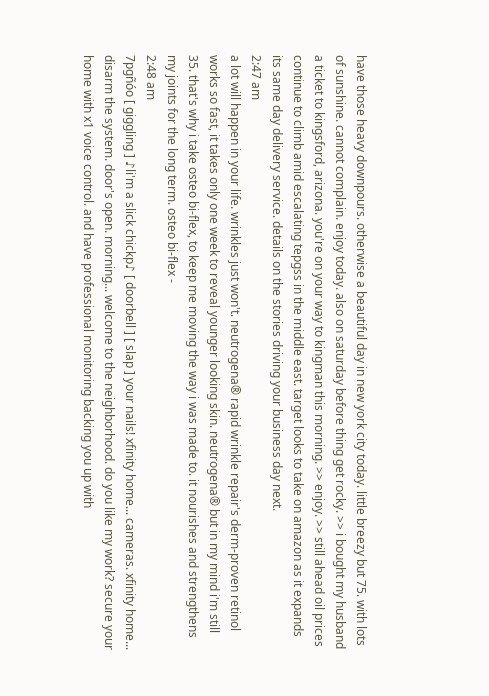have those heavy downpours. otherwise a beautiful day in new york city today. little breezy but 75. with lots of sunshine. cannot complain. enjoy today. also on saturday before thing get rocky. >> i bought my husband a ticket to kingsford, arizona. you're on your way to kingman this morning. >> enjoy. >> still ahead oil prices continue to climb amid escalating tepgss in the middle east. target looks to take on amazon as it expands its same day delivery service. details on the stories driving your business day next.
2:47 am
a lot will happen in your life. wrinkles just won't. neutrogena® rapid wrinkle repair's derm-proven retinol works so fast, it takes only one week to reveal younger looking skin. neutrogena® but in my mind i'm still 35. that's why i take osteo bi-flex, to keep me moving the way i was made to. it nourishes and strengthens my joints for the long term. osteo bi-flex -
2:48 am
7pgñóo [ giggling ] ♪li'm a slick chickp♪ [ doorbell ] [ slap ] your nails! xfinity home... cameras. xfinity home... disarm the system. door's open. morning... welcome to the neighborhood. do you like my work? secure your home with x1 voice control. and have professional monitoring backing you up with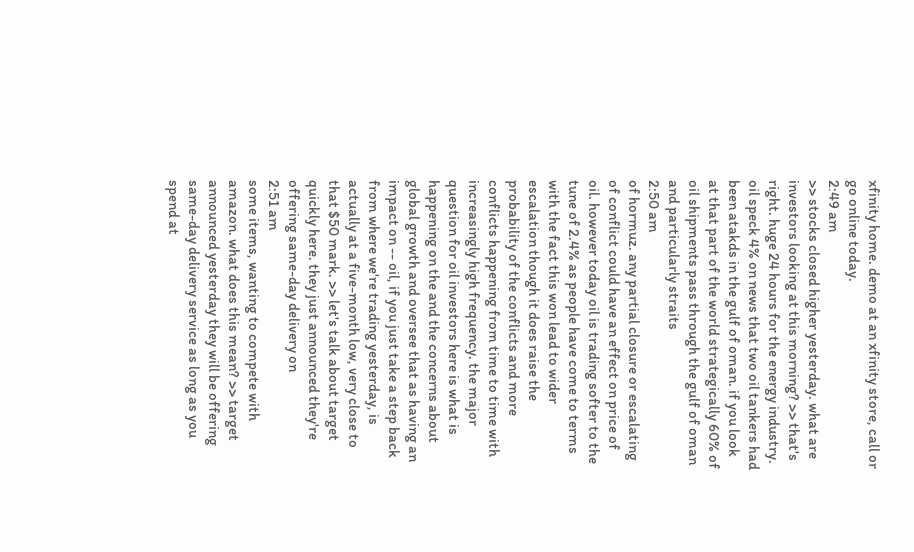xfinity home. demo at an xfinity store, call or go online today.
2:49 am
>> stocks closed higher yesterday. what are investors looking at this morning? >> that's right. huge 24 hours for the energy industry. oil speck 4% on news that two oil tankers had been atakds in the gulf of oman. if you look at that part of the world strategically 60% of oil shipments pass through the gulf of oman and particularly straits
2:50 am
of hormuz. any partial closure or escalating of conflict could have an effect on price of oil. however today oil is trading softer to the tune of 2.4% as people have come to terms with the fact this won lead to wider escalation though it does raise the probability of the conflicts and more conflicts happening from time to time with increasingly high frequency. the major question for oil investors here is what is happening on the and the concerns about global growth and oversee that as having an impact on -- oil, if you just take a step back from where we're trading yesterday, is actually at a five-month low, very close to that $50 mark. >> let's talk about target quickly here. they just announced they're offering same-day delivery on
2:51 am
some items, wanting to compete with amazon. what does this mean? >> target announced yesterday they will be offering same-day delivery service as long as you spend at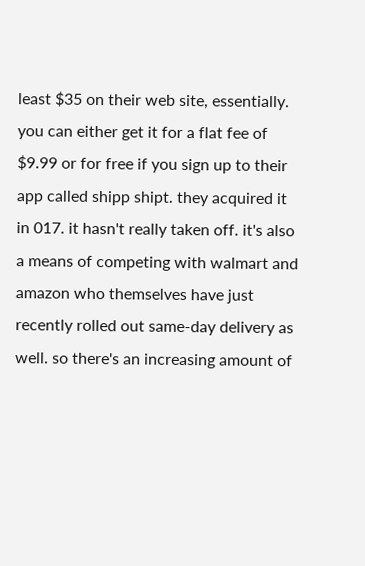least $35 on their web site, essentially. you can either get it for a flat fee of $9.99 or for free if you sign up to their app called shipp shipt. they acquired it in 017. it hasn't really taken off. it's also a means of competing with walmart and amazon who themselves have just recently rolled out same-day delivery as well. so there's an increasing amount of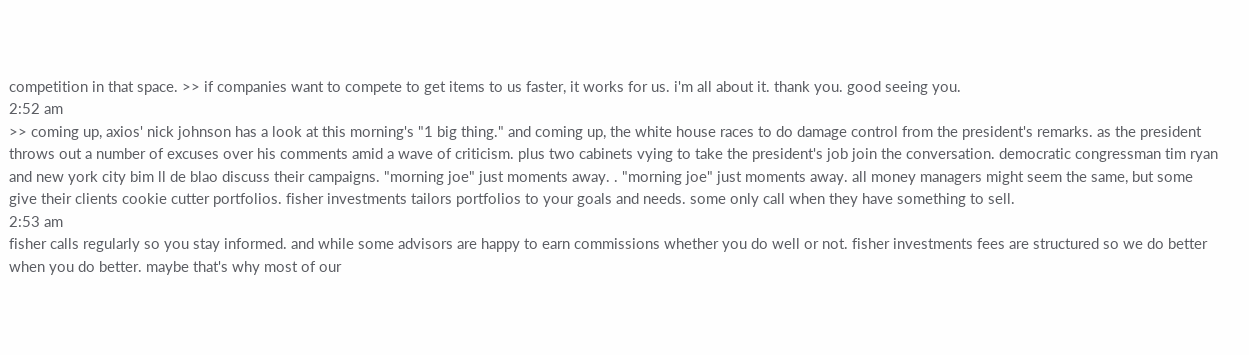competition in that space. >> if companies want to compete to get items to us faster, it works for us. i'm all about it. thank you. good seeing you.
2:52 am
>> coming up, axios' nick johnson has a look at this morning's "1 big thing." and coming up, the white house races to do damage control from the president's remarks. as the president throws out a number of excuses over his comments amid a wave of criticism. plus two cabinets vying to take the president's job join the conversation. democratic congressman tim ryan and new york city bim ll de blao discuss their campaigns. "morning joe" just moments away. . "morning joe" just moments away. all money managers might seem the same, but some give their clients cookie cutter portfolios. fisher investments tailors portfolios to your goals and needs. some only call when they have something to sell.
2:53 am
fisher calls regularly so you stay informed. and while some advisors are happy to earn commissions whether you do well or not. fisher investments fees are structured so we do better when you do better. maybe that's why most of our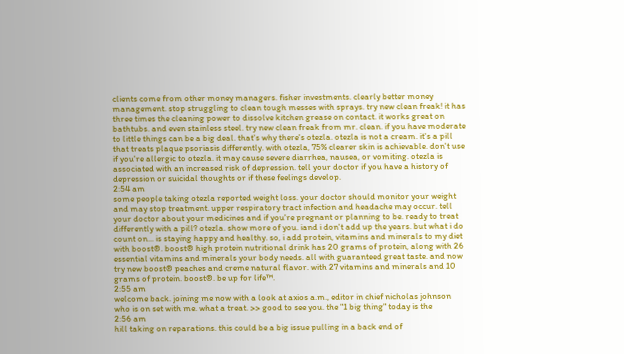clients come from other money managers. fisher investments. clearly better money management. stop struggling to clean tough messes with sprays. try new clean freak! it has three times the cleaning power to dissolve kitchen grease on contact. it works great on bathtubs. and even stainless steel. try new clean freak from mr. clean. if you have moderate to little things can be a big deal. that's why there's otezla. otezla is not a cream. it's a pill that treats plaque psoriasis differently. with otezla, 75% clearer skin is achievable. don't use if you're allergic to otezla. it may cause severe diarrhea, nausea, or vomiting. otezla is associated with an increased risk of depression. tell your doctor if you have a history of depression or suicidal thoughts or if these feelings develop.
2:54 am
some people taking otezla reported weight loss. your doctor should monitor your weight and may stop treatment. upper respiratory tract infection and headache may occur. tell your doctor about your medicines and if you're pregnant or planning to be. ready to treat differently with a pill? otezla. show more of you. iand i don't add up the years. but what i do count on... is staying happy and healthy. so, i add protein, vitamins and minerals to my diet with boost®. boost® high protein nutritional drink has 20 grams of protein, along with 26 essential vitamins and minerals your body needs. all with guaranteed great taste. and now try new boost® peaches and creme natural flavor. with 27 vitamins and minerals and 10 grams of protein. boost®. be up for life™.
2:55 am
welcome back. joining me now with a look at axios a.m., editor in chief nicholas johnson who is on set with me. what a treat. >> good to see you. the "1 big thing" today is the
2:56 am
hill taking on reparations. this could be a big issue pulling in a back end of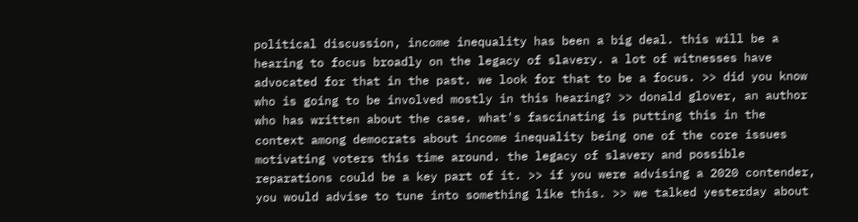political discussion, income inequality has been a big deal. this will be a hearing to focus broadly on the legacy of slavery. a lot of witnesses have advocated for that in the past. we look for that to be a focus. >> did you know who is going to be involved mostly in this hearing? >> donald glover, an author who has written about the case. what's fascinating is putting this in the context among democrats about income inequality being one of the core issues motivating voters this time around. the legacy of slavery and possible reparations could be a key part of it. >> if you were advising a 2020 contender, you would advise to tune into something like this. >> we talked yesterday about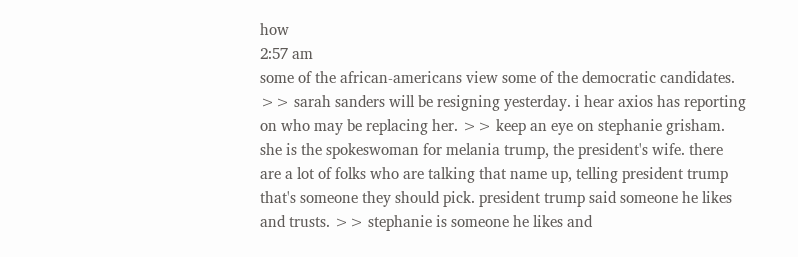how
2:57 am
some of the african-americans view some of the democratic candidates. >> sarah sanders will be resigning yesterday. i hear axios has reporting on who may be replacing her. >> keep an eye on stephanie grisham. she is the spokeswoman for melania trump, the president's wife. there are a lot of folks who are talking that name up, telling president trump that's someone they should pick. president trump said someone he likes and trusts. >> stephanie is someone he likes and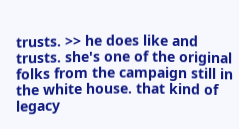trusts. >> he does like and trusts. she's one of the original folks from the campaign still in the white house. that kind of legacy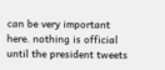can be very important here. nothing is official until the president tweets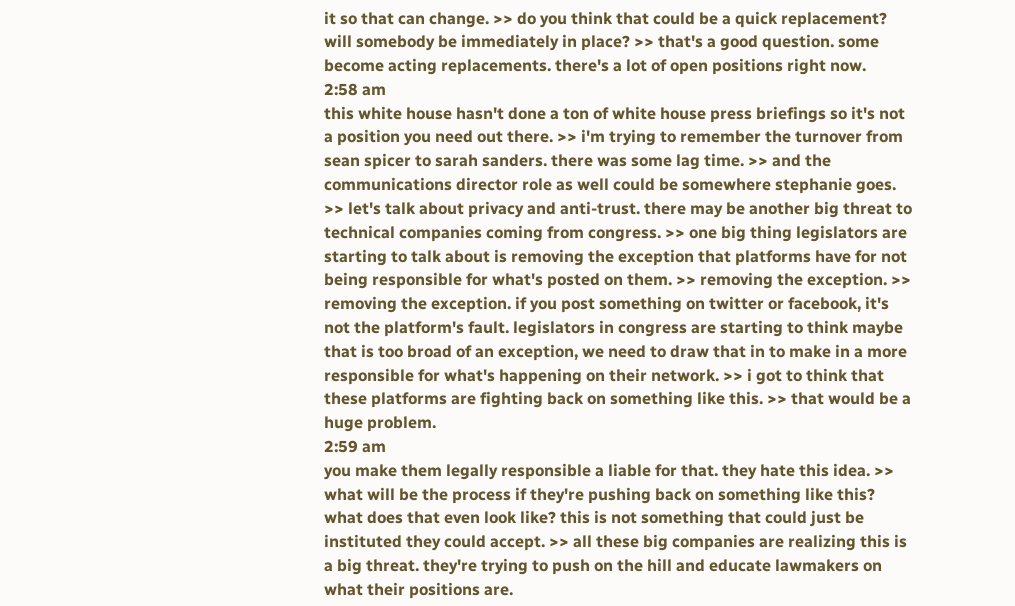it so that can change. >> do you think that could be a quick replacement? will somebody be immediately in place? >> that's a good question. some become acting replacements. there's a lot of open positions right now.
2:58 am
this white house hasn't done a ton of white house press briefings so it's not a position you need out there. >> i'm trying to remember the turnover from sean spicer to sarah sanders. there was some lag time. >> and the communications director role as well could be somewhere stephanie goes. >> let's talk about privacy and anti-trust. there may be another big threat to technical companies coming from congress. >> one big thing legislators are starting to talk about is removing the exception that platforms have for not being responsible for what's posted on them. >> removing the exception. >> removing the exception. if you post something on twitter or facebook, it's not the platform's fault. legislators in congress are starting to think maybe that is too broad of an exception, we need to draw that in to make in a more responsible for what's happening on their network. >> i got to think that these platforms are fighting back on something like this. >> that would be a huge problem.
2:59 am
you make them legally responsible a liable for that. they hate this idea. >> what will be the process if they're pushing back on something like this? what does that even look like? this is not something that could just be instituted they could accept. >> all these big companies are realizing this is a big threat. they're trying to push on the hill and educate lawmakers on what their positions are.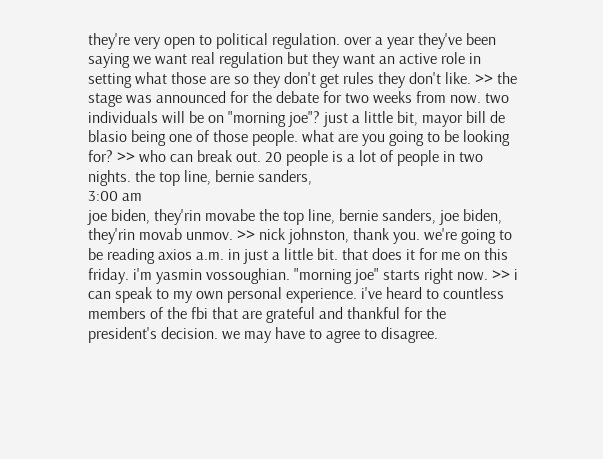they're very open to political regulation. over a year they've been saying we want real regulation but they want an active role in setting what those are so they don't get rules they don't like. >> the stage was announced for the debate for two weeks from now. two individuals will be on "morning joe"? just a little bit, mayor bill de blasio being one of those people. what are you going to be looking for? >> who can break out. 20 people is a lot of people in two nights. the top line, bernie sanders,
3:00 am
joe biden, they'rin movabe the top line, bernie sanders, joe biden, they'rin movab unmov. >> nick johnston, thank you. we're going to be reading axios a.m. in just a little bit. that does it for me on this friday. i'm yasmin vossoughian. "morning joe" starts right now. >> i can speak to my own personal experience. i've heard to countless members of the fbi that are grateful and thankful for the president's decision. we may have to agree to disagree.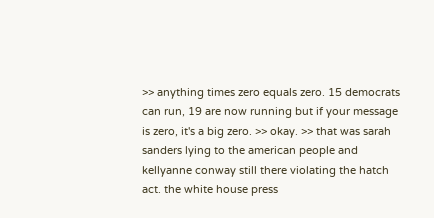>> anything times zero equals zero. 15 democrats can run, 19 are now running but if your message is zero, it's a big zero. >> okay. >> that was sarah sanders lying to the american people and kellyanne conway still there violating the hatch act. the white house press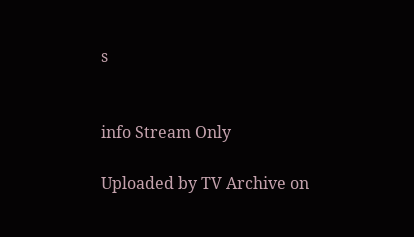s


info Stream Only

Uploaded by TV Archive on